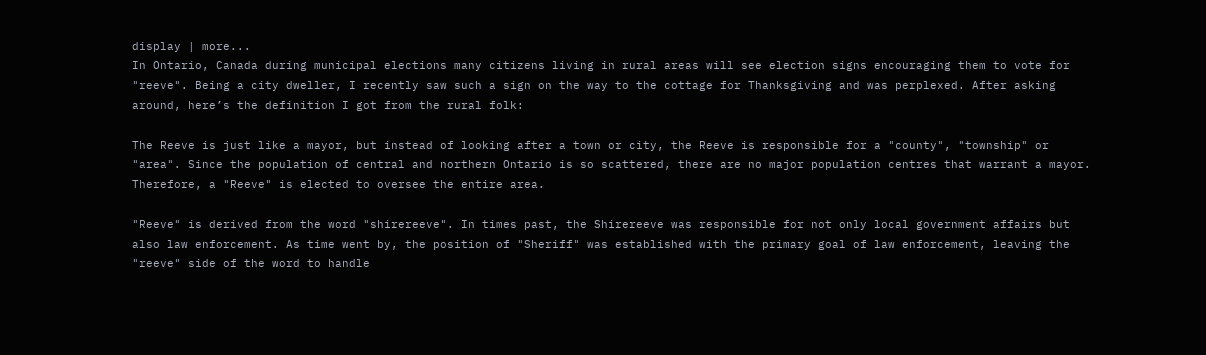display | more...
In Ontario, Canada during municipal elections many citizens living in rural areas will see election signs encouraging them to vote for "reeve". Being a city dweller, I recently saw such a sign on the way to the cottage for Thanksgiving and was perplexed. After asking around, here’s the definition I got from the rural folk:

The Reeve is just like a mayor, but instead of looking after a town or city, the Reeve is responsible for a "county", "township" or "area". Since the population of central and northern Ontario is so scattered, there are no major population centres that warrant a mayor. Therefore, a "Reeve" is elected to oversee the entire area.

"Reeve" is derived from the word "shirereeve". In times past, the Shirereeve was responsible for not only local government affairs but also law enforcement. As time went by, the position of "Sheriff" was established with the primary goal of law enforcement, leaving the "reeve" side of the word to handle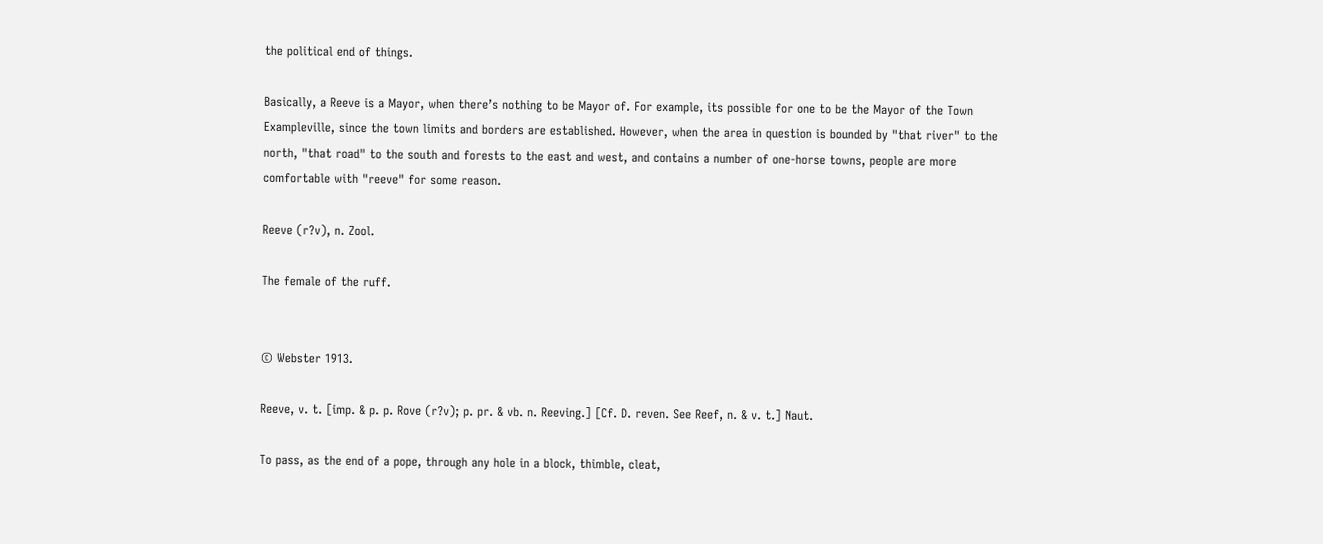the political end of things.

Basically, a Reeve is a Mayor, when there’s nothing to be Mayor of. For example, its possible for one to be the Mayor of the Town Exampleville, since the town limits and borders are established. However, when the area in question is bounded by "that river" to the north, "that road" to the south and forests to the east and west, and contains a number of one-horse towns, people are more comfortable with "reeve" for some reason.

Reeve (r?v), n. Zool.

The female of the ruff.


© Webster 1913.

Reeve, v. t. [imp. & p. p. Rove (r?v); p. pr. & vb. n. Reeving.] [Cf. D. reven. See Reef, n. & v. t.] Naut.

To pass, as the end of a pope, through any hole in a block, thimble, cleat,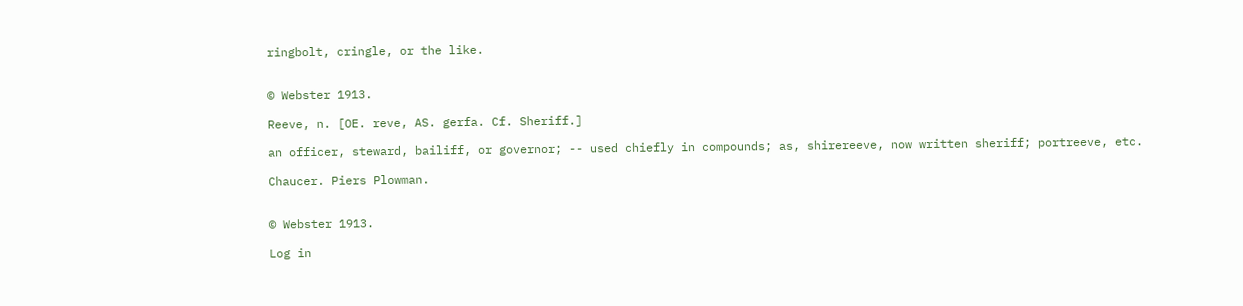ringbolt, cringle, or the like.


© Webster 1913.

Reeve, n. [OE. reve, AS. gerfa. Cf. Sheriff.]

an officer, steward, bailiff, or governor; -- used chiefly in compounds; as, shirereeve, now written sheriff; portreeve, etc.

Chaucer. Piers Plowman.


© Webster 1913.

Log in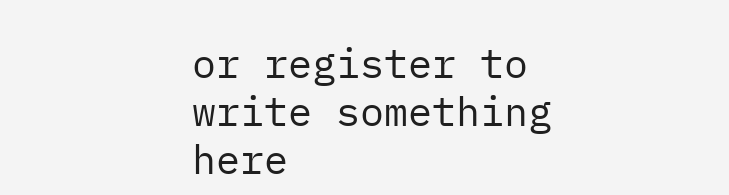or register to write something here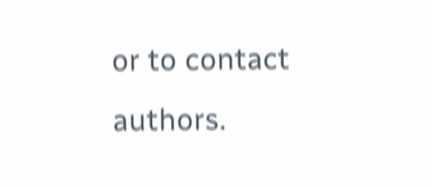or to contact authors.